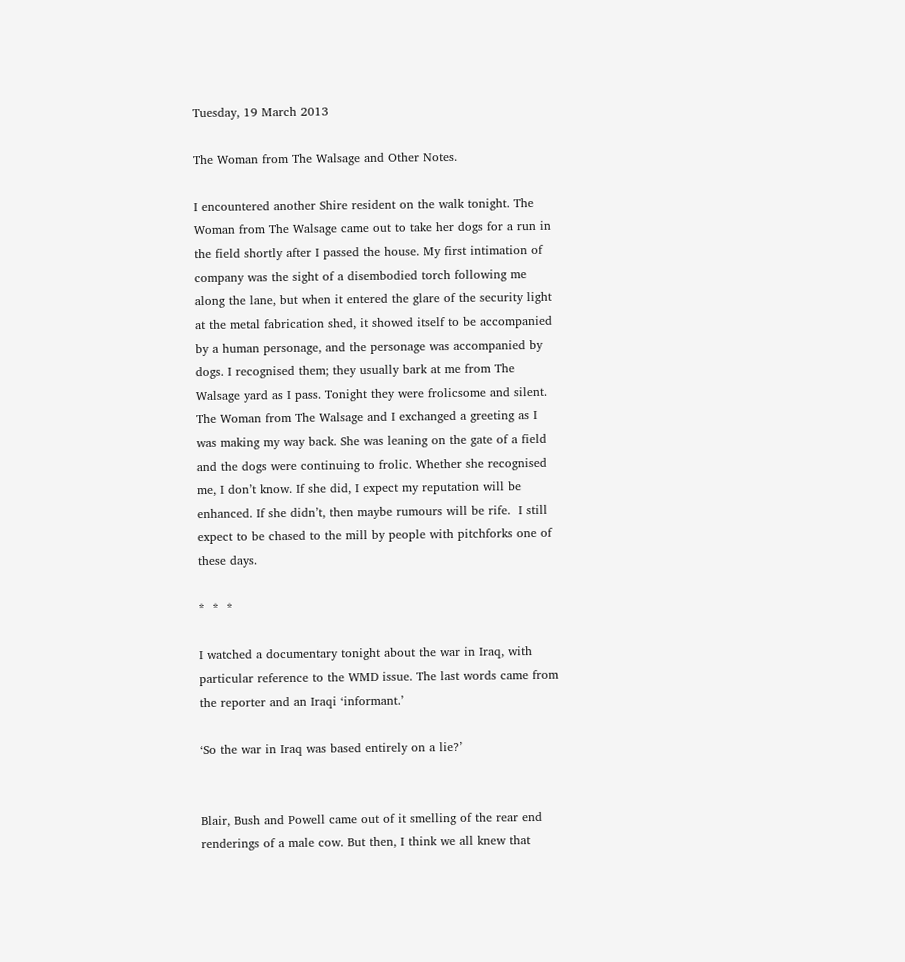Tuesday, 19 March 2013

The Woman from The Walsage and Other Notes.

I encountered another Shire resident on the walk tonight. The Woman from The Walsage came out to take her dogs for a run in the field shortly after I passed the house. My first intimation of company was the sight of a disembodied torch following me along the lane, but when it entered the glare of the security light at the metal fabrication shed, it showed itself to be accompanied by a human personage, and the personage was accompanied by dogs. I recognised them; they usually bark at me from The Walsage yard as I pass. Tonight they were frolicsome and silent. The Woman from The Walsage and I exchanged a greeting as I was making my way back. She was leaning on the gate of a field and the dogs were continuing to frolic. Whether she recognised me, I don’t know. If she did, I expect my reputation will be enhanced. If she didn’t, then maybe rumours will be rife.  I still expect to be chased to the mill by people with pitchforks one of these days.

*  *  *

I watched a documentary tonight about the war in Iraq, with particular reference to the WMD issue. The last words came from the reporter and an Iraqi ‘informant.’

‘So the war in Iraq was based entirely on a lie?’


Blair, Bush and Powell came out of it smelling of the rear end renderings of a male cow. But then, I think we all knew that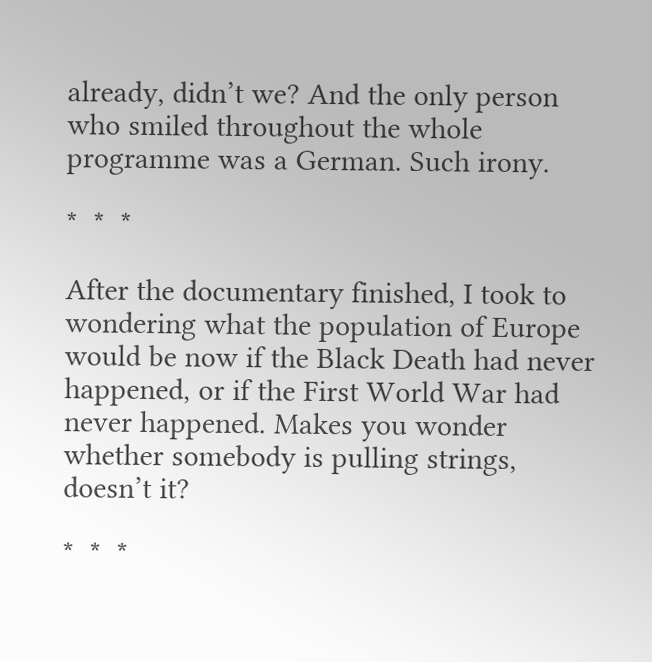already, didn’t we? And the only person who smiled throughout the whole programme was a German. Such irony.

*  *  *

After the documentary finished, I took to wondering what the population of Europe would be now if the Black Death had never happened, or if the First World War had never happened. Makes you wonder whether somebody is pulling strings, doesn’t it?

*  *  *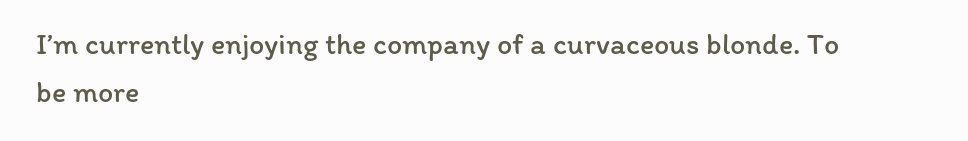I’m currently enjoying the company of a curvaceous blonde. To be more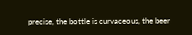precise, the bottle is curvaceous, the beer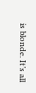is blonde. It’s all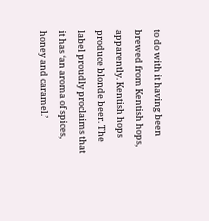to do with it having been brewed from Kentish hops, apparently. Kentish hops produce blonde beer. The label proudly proclaims that it has ‘an aroma of spices, honey and caramel.’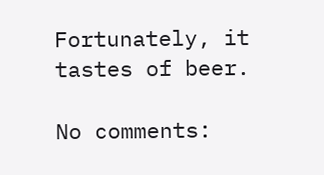Fortunately, it tastes of beer.

No comments: